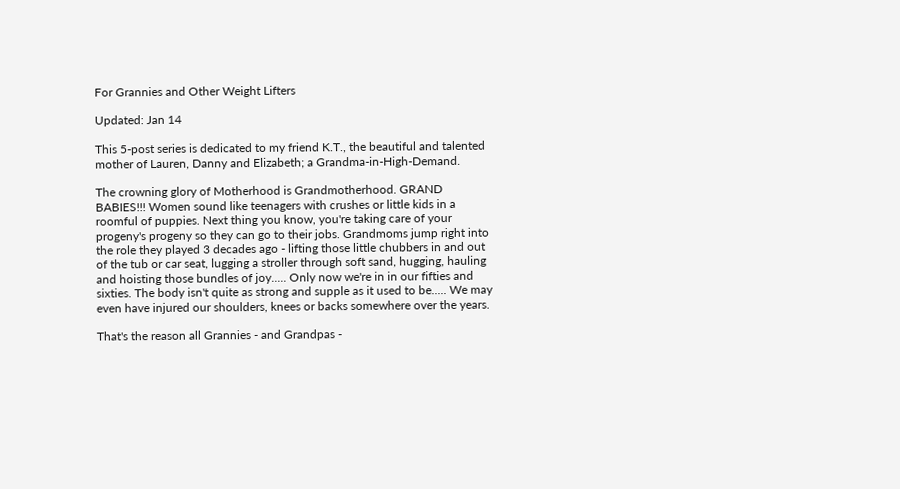For Grannies and Other Weight Lifters

Updated: Jan 14

This 5-post series is dedicated to my friend K.T., the beautiful and talented mother of Lauren, Danny and Elizabeth; a Grandma-in-High-Demand.

The crowning glory of Motherhood is Grandmotherhood. GRAND BABIES!!! Women sound like teenagers with crushes or little kids in a roomful of puppies. Next thing you know, you're taking care of your progeny's progeny so they can go to their jobs. Grandmoms jump right into the role they played 3 decades ago - lifting those little chubbers in and out of the tub or car seat, lugging a stroller through soft sand, hugging, hauling and hoisting those bundles of joy..... Only now we're in in our fifties and sixties. The body isn't quite as strong and supple as it used to be..... We may even have injured our shoulders, knees or backs somewhere over the years.

That's the reason all Grannies - and Grandpas -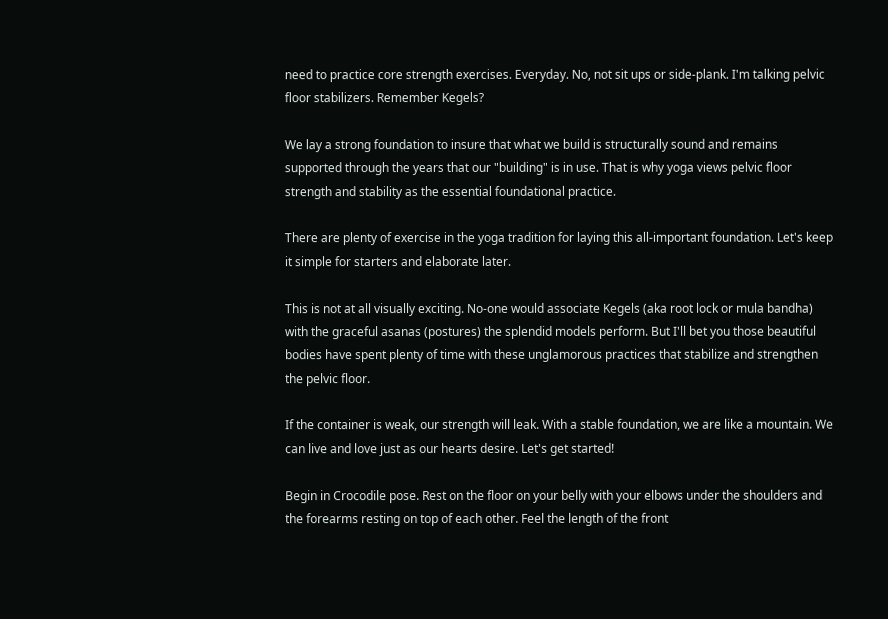need to practice core strength exercises. Everyday. No, not sit ups or side-plank. I'm talking pelvic floor stabilizers. Remember Kegels?

We lay a strong foundation to insure that what we build is structurally sound and remains supported through the years that our "building" is in use. That is why yoga views pelvic floor strength and stability as the essential foundational practice.

There are plenty of exercise in the yoga tradition for laying this all-important foundation. Let's keep it simple for starters and elaborate later.

This is not at all visually exciting. No-one would associate Kegels (aka root lock or mula bandha) with the graceful asanas (postures) the splendid models perform. But I'll bet you those beautiful bodies have spent plenty of time with these unglamorous practices that stabilize and strengthen the pelvic floor.

If the container is weak, our strength will leak. With a stable foundation, we are like a mountain. We can live and love just as our hearts desire. Let's get started!

Begin in Crocodile pose. Rest on the floor on your belly with your elbows under the shoulders and the forearms resting on top of each other. Feel the length of the front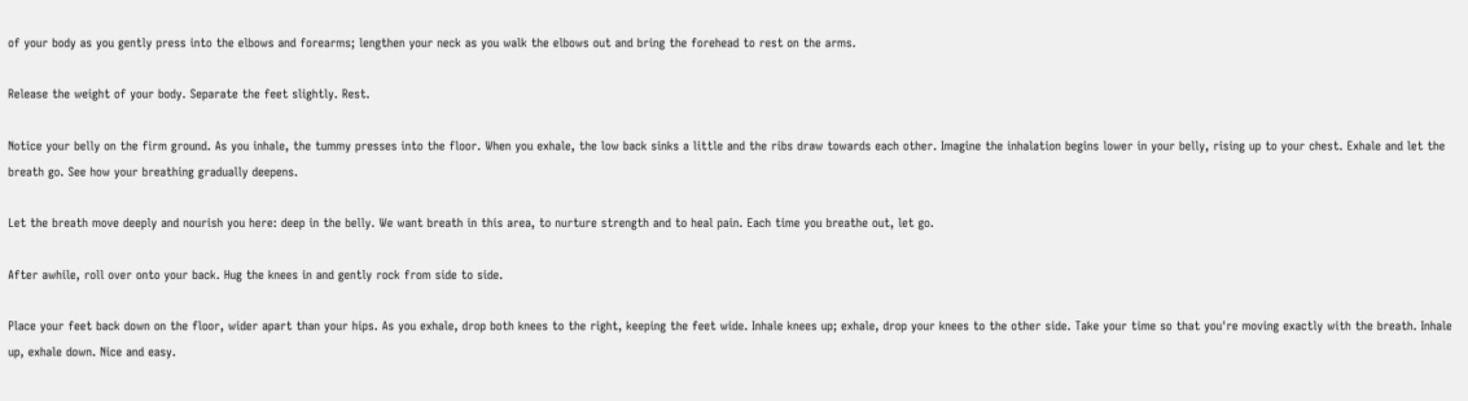of your body as you gently press into the elbows and forearms; lengthen your neck as you walk the elbows out and bring the forehead to rest on the arms.

Release the weight of your body. Separate the feet slightly. Rest.

Notice your belly on the firm ground. As you inhale, the tummy presses into the floor. When you exhale, the low back sinks a little and the ribs draw towards each other. Imagine the inhalation begins lower in your belly, rising up to your chest. Exhale and let the breath go. See how your breathing gradually deepens.

Let the breath move deeply and nourish you here: deep in the belly. We want breath in this area, to nurture strength and to heal pain. Each time you breathe out, let go.

After awhile, roll over onto your back. Hug the knees in and gently rock from side to side.

Place your feet back down on the floor, wider apart than your hips. As you exhale, drop both knees to the right, keeping the feet wide. Inhale knees up; exhale, drop your knees to the other side. Take your time so that you're moving exactly with the breath. Inhale up, exhale down. Nice and easy.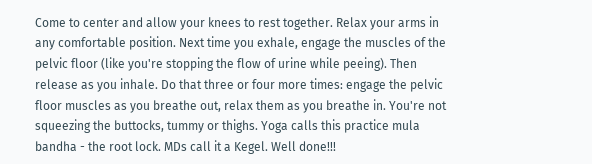Come to center and allow your knees to rest together. Relax your arms in any comfortable position. Next time you exhale, engage the muscles of the pelvic floor (like you're stopping the flow of urine while peeing). Then release as you inhale. Do that three or four more times: engage the pelvic floor muscles as you breathe out, relax them as you breathe in. You're not squeezing the buttocks, tummy or thighs. Yoga calls this practice mula bandha - the root lock. MDs call it a Kegel. Well done!!!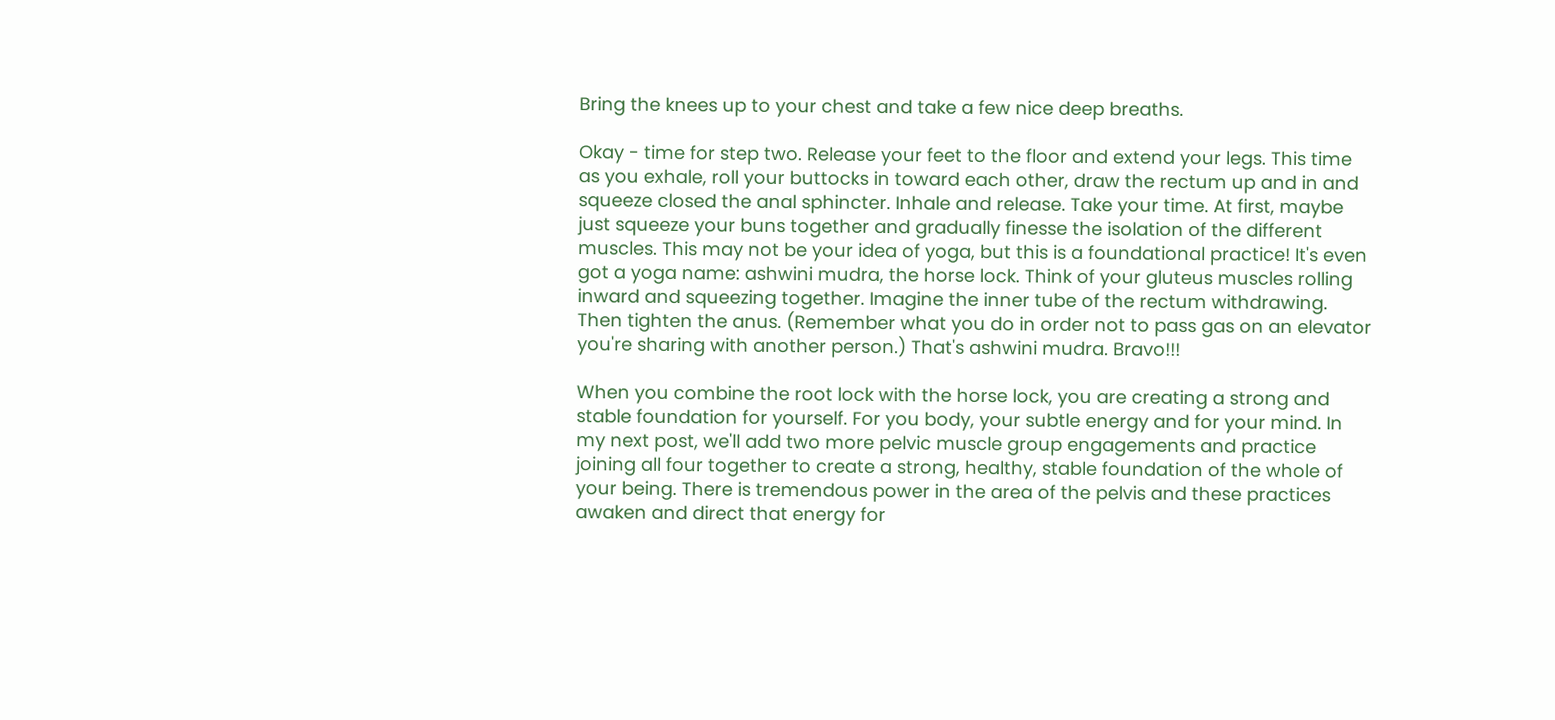Bring the knees up to your chest and take a few nice deep breaths.

Okay - time for step two. Release your feet to the floor and extend your legs. This time as you exhale, roll your buttocks in toward each other, draw the rectum up and in and squeeze closed the anal sphincter. Inhale and release. Take your time. At first, maybe just squeeze your buns together and gradually finesse the isolation of the different muscles. This may not be your idea of yoga, but this is a foundational practice! It's even got a yoga name: ashwini mudra, the horse lock. Think of your gluteus muscles rolling inward and squeezing together. Imagine the inner tube of the rectum withdrawing. Then tighten the anus. (Remember what you do in order not to pass gas on an elevator you're sharing with another person.) That's ashwini mudra. Bravo!!!

When you combine the root lock with the horse lock, you are creating a strong and stable foundation for yourself. For you body, your subtle energy and for your mind. In my next post, we'll add two more pelvic muscle group engagements and practice joining all four together to create a strong, healthy, stable foundation of the whole of your being. There is tremendous power in the area of the pelvis and these practices awaken and direct that energy for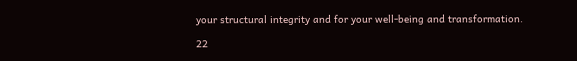your structural integrity and for your well-being and transformation.

22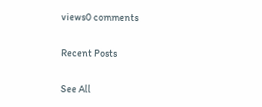views0 comments

Recent Posts

See All